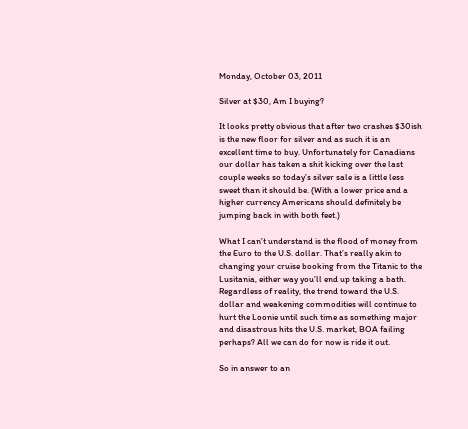Monday, October 03, 2011

Silver at $30, Am I buying?

It looks pretty obvious that after two crashes $30ish is the new floor for silver and as such it is an excellent time to buy. Unfortunately for Canadians our dollar has taken a shit kicking over the last couple weeks so today’s silver sale is a little less sweet than it should be. (With a lower price and a higher currency Americans should definitely be jumping back in with both feet.)

What I can’t understand is the flood of money from the Euro to the U.S. dollar. That’s really akin to changing your cruise booking from the Titanic to the Lusitania, either way you’ll end up taking a bath. Regardless of reality, the trend toward the U.S. dollar and weakening commodities will continue to hurt the Loonie until such time as something major and disastrous hits the U.S. market, BOA failing perhaps? All we can do for now is ride it out.

So in answer to an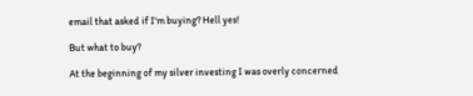email that asked if I'm buying? Hell yes!

But what to buy?

At the beginning of my silver investing I was overly concerned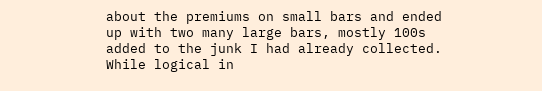about the premiums on small bars and ended up with two many large bars, mostly 100s added to the junk I had already collected. While logical in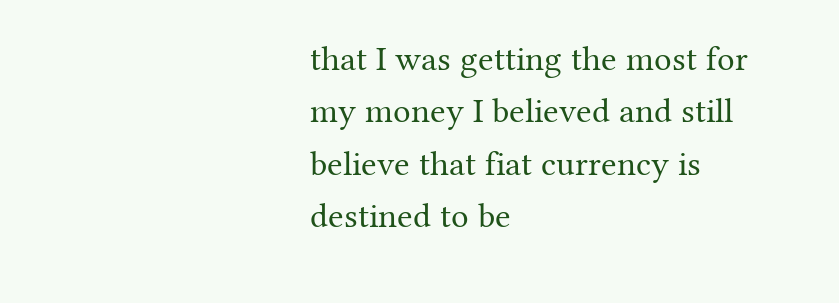that I was getting the most for my money I believed and still believe that fiat currency is destined to be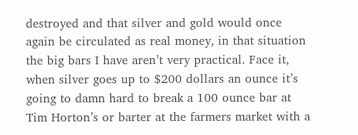destroyed and that silver and gold would once again be circulated as real money, in that situation the big bars I have aren’t very practical. Face it, when silver goes up to $200 dollars an ounce it’s going to damn hard to break a 100 ounce bar at Tim Horton’s or barter at the farmers market with a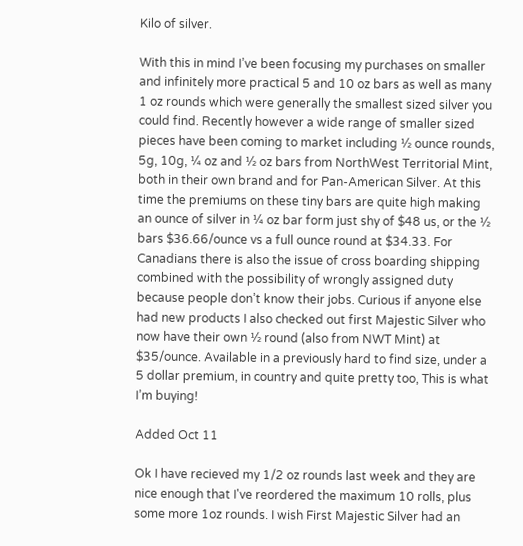Kilo of silver.

With this in mind I’ve been focusing my purchases on smaller and infinitely more practical 5 and 10 oz bars as well as many 1 oz rounds which were generally the smallest sized silver you could find. Recently however a wide range of smaller sized pieces have been coming to market including ½ ounce rounds, 5g, 10g, ¼ oz and ½ oz bars from NorthWest Territorial Mint, both in their own brand and for Pan-American Silver. At this time the premiums on these tiny bars are quite high making an ounce of silver in ¼ oz bar form just shy of $48 us, or the ½ bars $36.66/ounce vs a full ounce round at $34.33. For Canadians there is also the issue of cross boarding shipping combined with the possibility of wrongly assigned duty because people don’t know their jobs. Curious if anyone else had new products I also checked out first Majestic Silver who now have their own ½ round (also from NWT Mint) at $35/ounce. Available in a previously hard to find size, under a 5 dollar premium, in country and quite pretty too, This is what I’m buying!

Added Oct 11

Ok I have recieved my 1/2 oz rounds last week and they are nice enough that I've reordered the maximum 10 rolls, plus some more 1oz rounds. I wish First Majestic Silver had an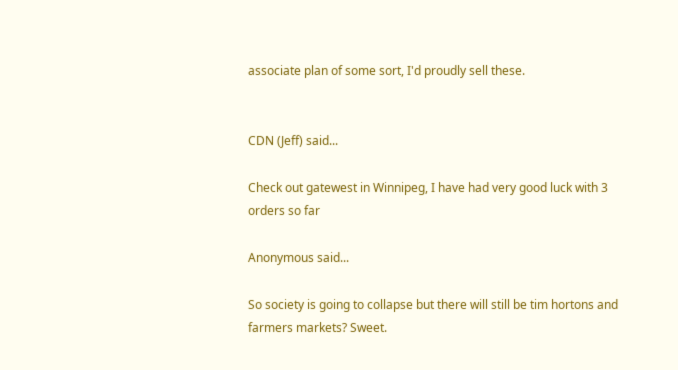associate plan of some sort, I'd proudly sell these.


CDN (Jeff) said...

Check out gatewest in Winnipeg, I have had very good luck with 3 orders so far

Anonymous said...

So society is going to collapse but there will still be tim hortons and farmers markets? Sweet.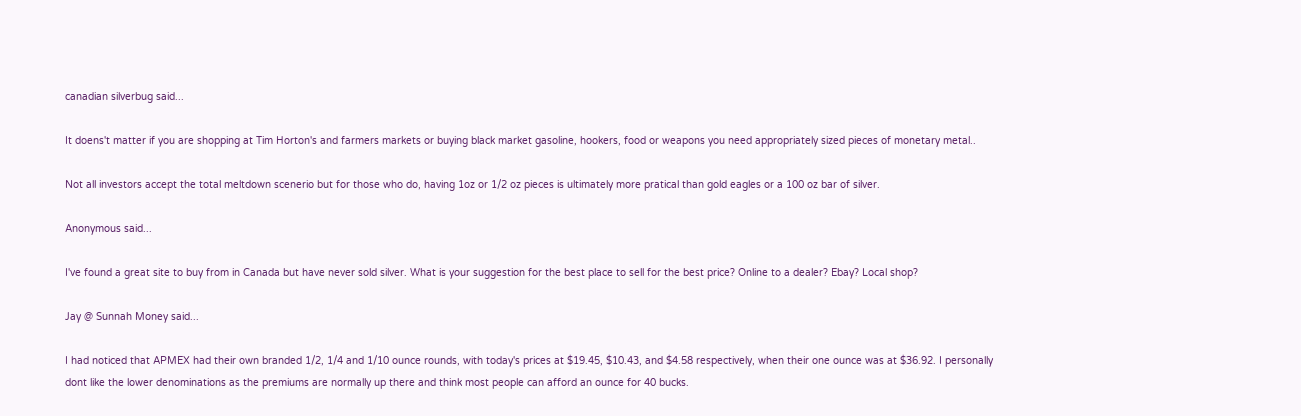canadian silverbug said...

It doens't matter if you are shopping at Tim Horton's and farmers markets or buying black market gasoline, hookers, food or weapons you need appropriately sized pieces of monetary metal..

Not all investors accept the total meltdown scenerio but for those who do, having 1oz or 1/2 oz pieces is ultimately more pratical than gold eagles or a 100 oz bar of silver.

Anonymous said...

I've found a great site to buy from in Canada but have never sold silver. What is your suggestion for the best place to sell for the best price? Online to a dealer? Ebay? Local shop?

Jay @ Sunnah Money said...

I had noticed that APMEX had their own branded 1/2, 1/4 and 1/10 ounce rounds, with today's prices at $19.45, $10.43, and $4.58 respectively, when their one ounce was at $36.92. I personally dont like the lower denominations as the premiums are normally up there and think most people can afford an ounce for 40 bucks.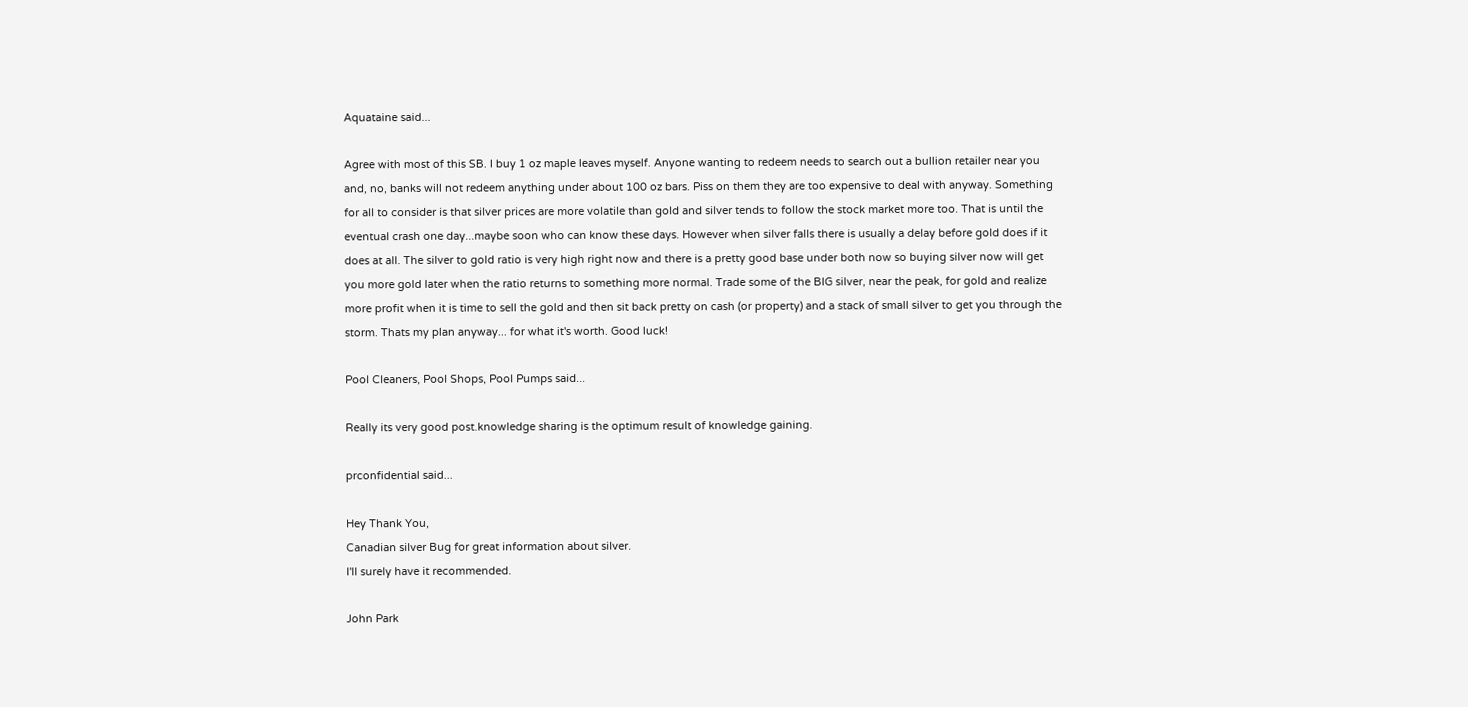Aquataine said...

Agree with most of this SB. I buy 1 oz maple leaves myself. Anyone wanting to redeem needs to search out a bullion retailer near you and, no, banks will not redeem anything under about 100 oz bars. Piss on them they are too expensive to deal with anyway. Something for all to consider is that silver prices are more volatile than gold and silver tends to follow the stock market more too. That is until the eventual crash one day...maybe soon who can know these days. However when silver falls there is usually a delay before gold does if it does at all. The silver to gold ratio is very high right now and there is a pretty good base under both now so buying silver now will get you more gold later when the ratio returns to something more normal. Trade some of the BIG silver, near the peak, for gold and realize more profit when it is time to sell the gold and then sit back pretty on cash (or property) and a stack of small silver to get you through the storm. Thats my plan anyway... for what it's worth. Good luck!

Pool Cleaners, Pool Shops, Pool Pumps said...

Really its very good post.knowledge sharing is the optimum result of knowledge gaining.

prconfidential said...

Hey Thank You,
Canadian silver Bug for great information about silver.
I'll surely have it recommended.

John Park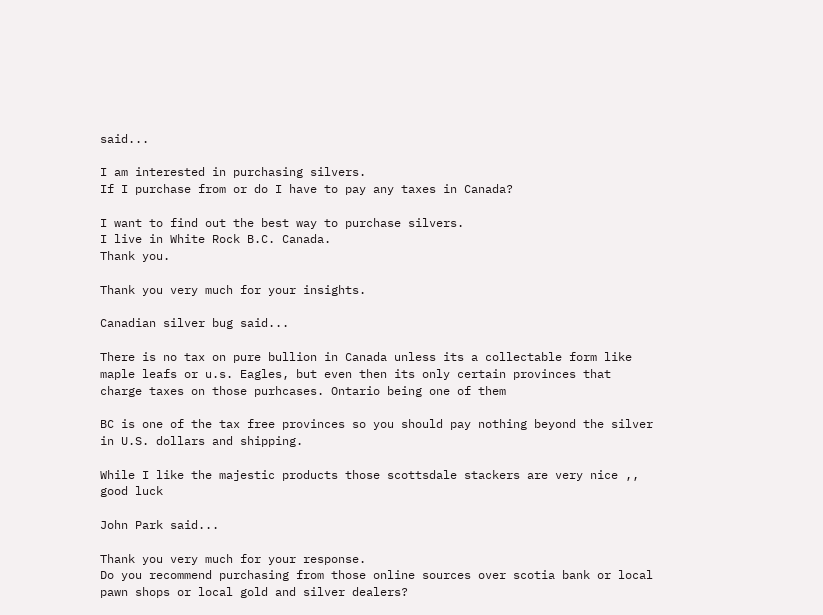said...

I am interested in purchasing silvers.
If I purchase from or do I have to pay any taxes in Canada?

I want to find out the best way to purchase silvers.
I live in White Rock B.C. Canada.
Thank you.

Thank you very much for your insights.

Canadian silver bug said...

There is no tax on pure bullion in Canada unless its a collectable form like maple leafs or u.s. Eagles, but even then its only certain provinces that charge taxes on those purhcases. Ontario being one of them

BC is one of the tax free provinces so you should pay nothing beyond the silver in U.S. dollars and shipping.

While I like the majestic products those scottsdale stackers are very nice ,, good luck

John Park said...

Thank you very much for your response.
Do you recommend purchasing from those online sources over scotia bank or local pawn shops or local gold and silver dealers?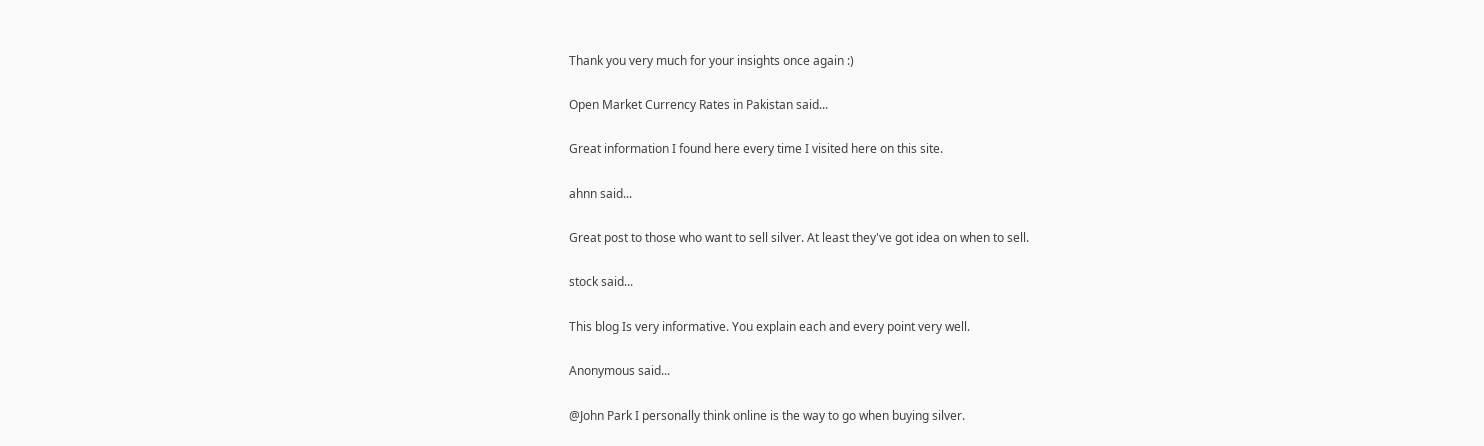Thank you very much for your insights once again :)

Open Market Currency Rates in Pakistan said...

Great information I found here every time I visited here on this site.

ahnn said...

Great post to those who want to sell silver. At least they've got idea on when to sell.

stock said...

This blog Is very informative. You explain each and every point very well.

Anonymous said...

@John Park I personally think online is the way to go when buying silver.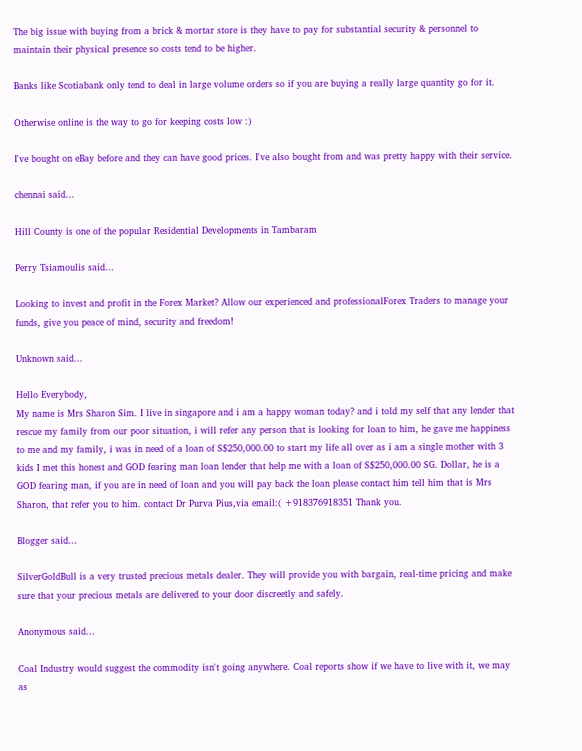The big issue with buying from a brick & mortar store is they have to pay for substantial security & personnel to maintain their physical presence so costs tend to be higher.

Banks like Scotiabank only tend to deal in large volume orders so if you are buying a really large quantity go for it.

Otherwise online is the way to go for keeping costs low :)

I've bought on eBay before and they can have good prices. I've also bought from and was pretty happy with their service.

chennai said...

Hill County is one of the popular Residential Developments in Tambaram

Perry Tsiamoulis said...

Looking to invest and profit in the Forex Market? Allow our experienced and professionalForex Traders to manage your funds, give you peace of mind, security and freedom!

Unknown said...

Hello Everybody,
My name is Mrs Sharon Sim. I live in singapore and i am a happy woman today? and i told my self that any lender that rescue my family from our poor situation, i will refer any person that is looking for loan to him, he gave me happiness to me and my family, i was in need of a loan of S$250,000.00 to start my life all over as i am a single mother with 3 kids I met this honest and GOD fearing man loan lender that help me with a loan of S$250,000.00 SG. Dollar, he is a GOD fearing man, if you are in need of loan and you will pay back the loan please contact him tell him that is Mrs Sharon, that refer you to him. contact Dr Purva Pius,via email:( +918376918351 Thank you.

Blogger said...

SilverGoldBull is a very trusted precious metals dealer. They will provide you with bargain, real-time pricing and make sure that your precious metals are delivered to your door discreetly and safely.

Anonymous said...

Coal Industry would suggest the commodity isn't going anywhere. Coal reports show if we have to live with it, we may as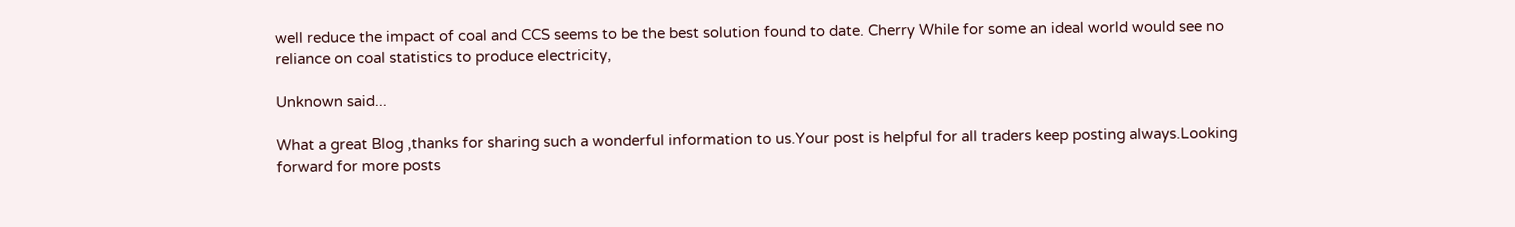well reduce the impact of coal and CCS seems to be the best solution found to date. Cherry While for some an ideal world would see no reliance on coal statistics to produce electricity,

Unknown said...

What a great Blog ,thanks for sharing such a wonderful information to us.Your post is helpful for all traders keep posting always.Looking forward for more posts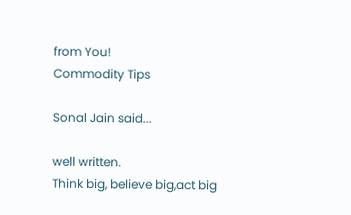from You!
Commodity Tips

Sonal Jain said...

well written.
Think big, believe big,act big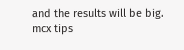and the results will be big.
mcx tips